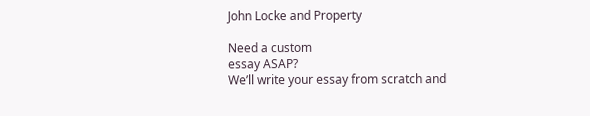John Locke and Property

Need a custom
essay ASAP?
We’ll write your essay from scratch and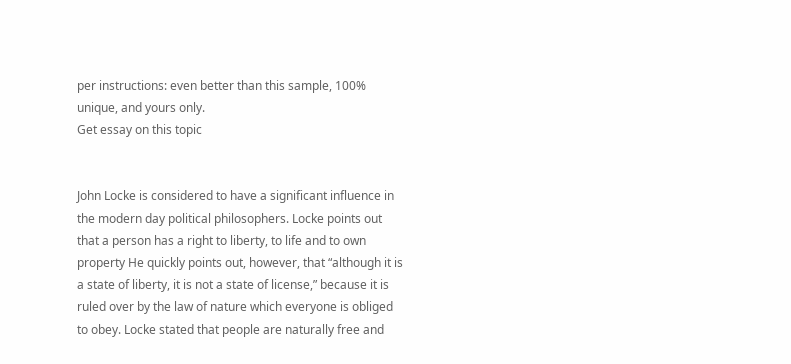per instructions: even better than this sample, 100% unique, and yours only.
Get essay on this topic


John Locke is considered to have a significant influence in the modern day political philosophers. Locke points out that a person has a right to liberty, to life and to own property He quickly points out, however, that “although it is a state of liberty, it is not a state of license,” because it is ruled over by the law of nature which everyone is obliged to obey. Locke stated that people are naturally free and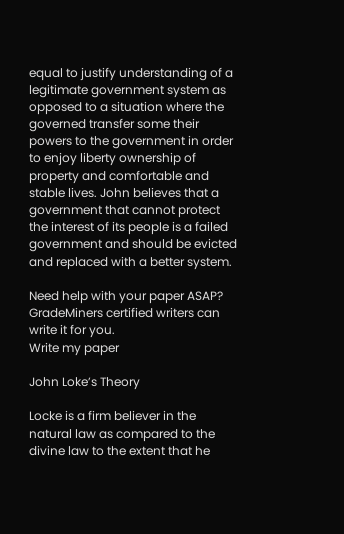equal to justify understanding of a legitimate government system as opposed to a situation where the governed transfer some their powers to the government in order to enjoy liberty ownership of property and comfortable and stable lives. John believes that a government that cannot protect the interest of its people is a failed government and should be evicted and replaced with a better system.

Need help with your paper ASAP?
GradeMiners certified writers can write it for you.
Write my paper

John Loke’s Theory

Locke is a firm believer in the natural law as compared to the divine law to the extent that he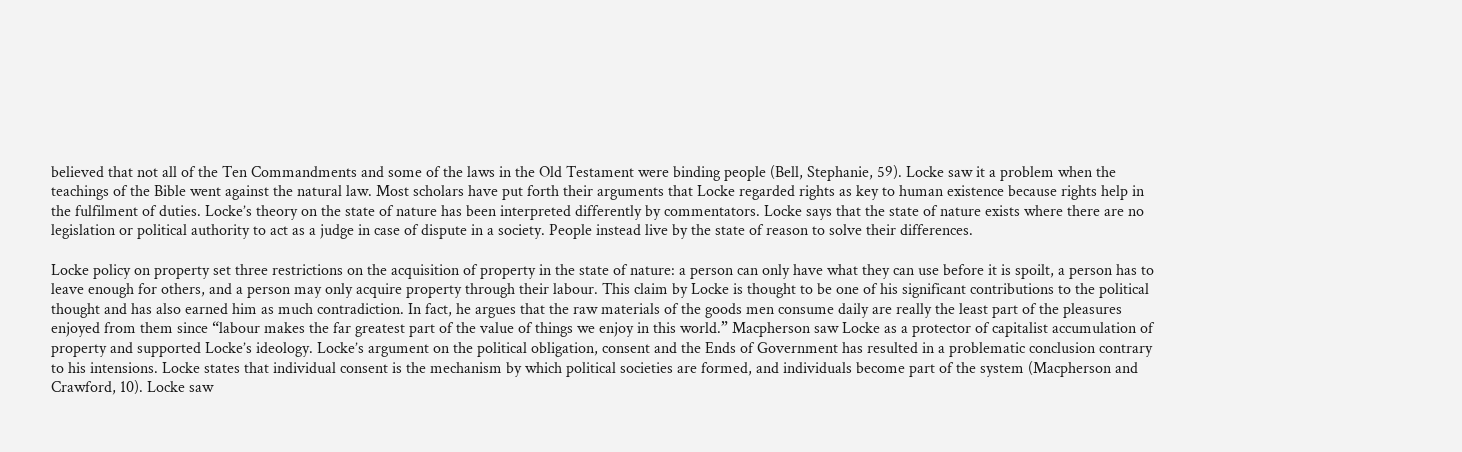believed that not all of the Ten Commandments and some of the laws in the Old Testament were binding people (Bell, Stephanie, 59). Locke saw it a problem when the teachings of the Bible went against the natural law. Most scholars have put forth their arguments that Locke regarded rights as key to human existence because rights help in the fulfilment of duties. Locke’s theory on the state of nature has been interpreted differently by commentators. Locke says that the state of nature exists where there are no legislation or political authority to act as a judge in case of dispute in a society. People instead live by the state of reason to solve their differences.

Locke policy on property set three restrictions on the acquisition of property in the state of nature: a person can only have what they can use before it is spoilt, a person has to leave enough for others, and a person may only acquire property through their labour. This claim by Locke is thought to be one of his significant contributions to the political thought and has also earned him as much contradiction. In fact, he argues that the raw materials of the goods men consume daily are really the least part of the pleasures enjoyed from them since “labour makes the far greatest part of the value of things we enjoy in this world.” Macpherson saw Locke as a protector of capitalist accumulation of property and supported Locke’s ideology. Locke’s argument on the political obligation, consent and the Ends of Government has resulted in a problematic conclusion contrary to his intensions. Locke states that individual consent is the mechanism by which political societies are formed, and individuals become part of the system (Macpherson and Crawford, 10). Locke saw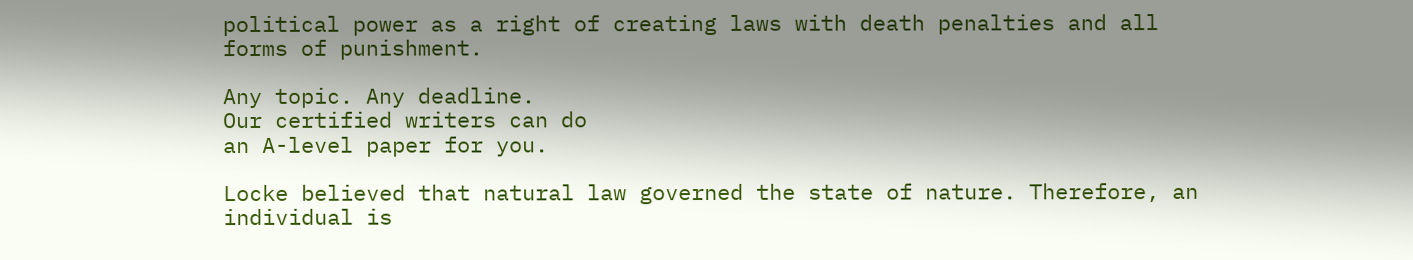political power as a right of creating laws with death penalties and all forms of punishment.

Any topic. Any deadline.
Our certified writers can do
an A-level paper for you.

Locke believed that natural law governed the state of nature. Therefore, an individual is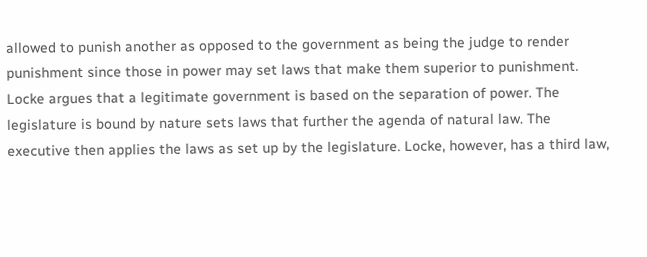allowed to punish another as opposed to the government as being the judge to render punishment since those in power may set laws that make them superior to punishment. Locke argues that a legitimate government is based on the separation of power. The legislature is bound by nature sets laws that further the agenda of natural law. The executive then applies the laws as set up by the legislature. Locke, however, has a third law,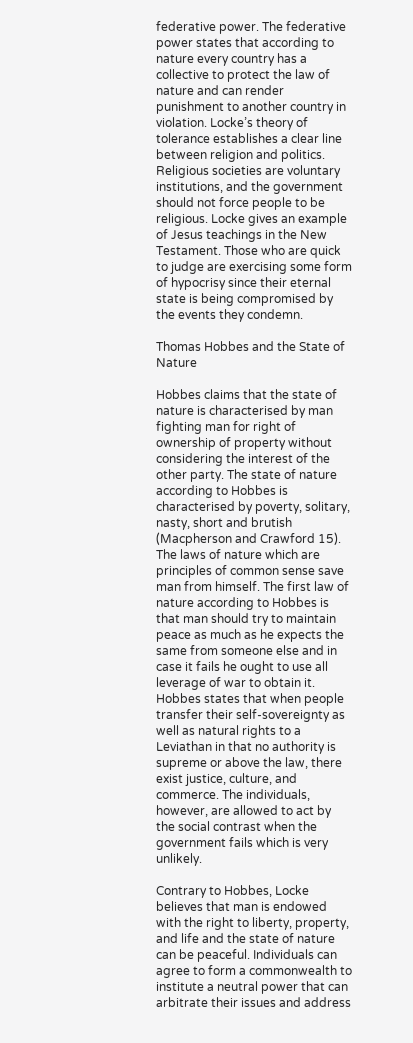federative power. The federative power states that according to nature every country has a collective to protect the law of nature and can render punishment to another country in violation. Locke’s theory of tolerance establishes a clear line between religion and politics. Religious societies are voluntary institutions, and the government should not force people to be religious. Locke gives an example of Jesus teachings in the New Testament. Those who are quick to judge are exercising some form of hypocrisy since their eternal state is being compromised by the events they condemn.

Thomas Hobbes and the State of Nature

Hobbes claims that the state of nature is characterised by man fighting man for right of ownership of property without considering the interest of the other party. The state of nature according to Hobbes is characterised by poverty, solitary, nasty, short and brutish (Macpherson and Crawford 15). The laws of nature which are principles of common sense save man from himself. The first law of nature according to Hobbes is that man should try to maintain peace as much as he expects the same from someone else and in case it fails he ought to use all leverage of war to obtain it. Hobbes states that when people transfer their self-sovereignty as well as natural rights to a Leviathan in that no authority is supreme or above the law, there exist justice, culture, and commerce. The individuals, however, are allowed to act by the social contrast when the government fails which is very unlikely.

Contrary to Hobbes, Locke believes that man is endowed with the right to liberty, property, and life and the state of nature can be peaceful. Individuals can agree to form a commonwealth to institute a neutral power that can arbitrate their issues and address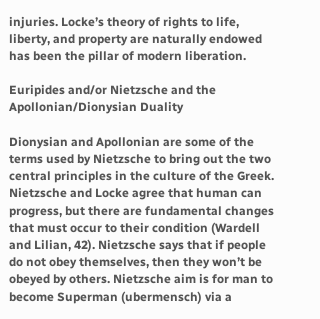injuries. Locke’s theory of rights to life, liberty, and property are naturally endowed has been the pillar of modern liberation.

Euripides and/or Nietzsche and the Apollonian/Dionysian Duality

Dionysian and Apollonian are some of the terms used by Nietzsche to bring out the two central principles in the culture of the Greek. Nietzsche and Locke agree that human can progress, but there are fundamental changes that must occur to their condition (Wardell and Lilian, 42). Nietzsche says that if people do not obey themselves, then they won’t be obeyed by others. Nietzsche aim is for man to become Superman (ubermensch) via a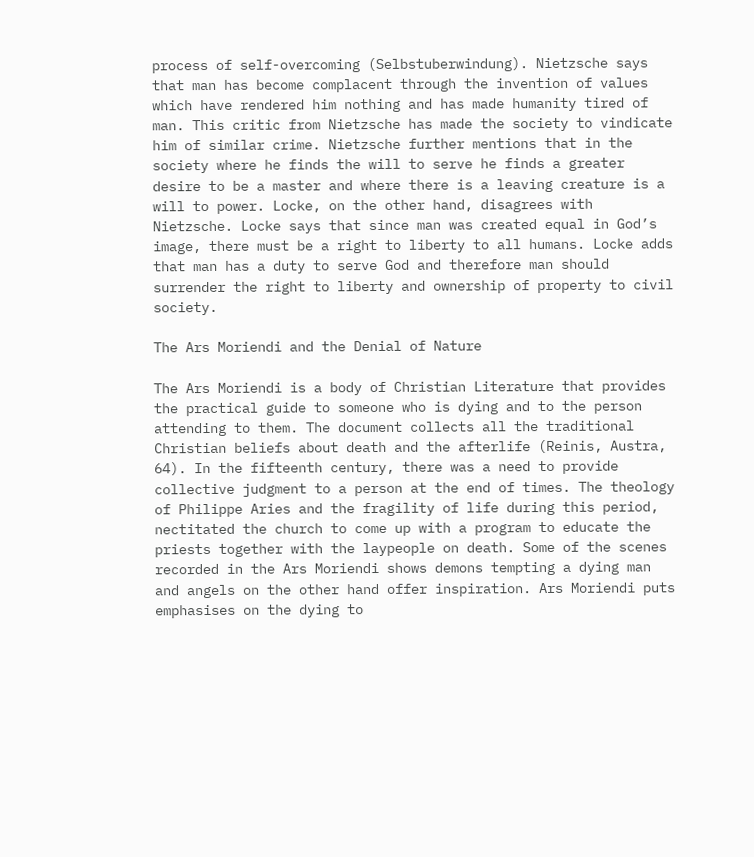process of self-overcoming (Selbstuberwindung). Nietzsche says that man has become complacent through the invention of values which have rendered him nothing and has made humanity tired of man. This critic from Nietzsche has made the society to vindicate him of similar crime. Nietzsche further mentions that in the society where he finds the will to serve he finds a greater desire to be a master and where there is a leaving creature is a will to power. Locke, on the other hand, disagrees with Nietzsche. Locke says that since man was created equal in God’s image, there must be a right to liberty to all humans. Locke adds that man has a duty to serve God and therefore man should surrender the right to liberty and ownership of property to civil society.

The Ars Moriendi and the Denial of Nature

The Ars Moriendi is a body of Christian Literature that provides the practical guide to someone who is dying and to the person attending to them. The document collects all the traditional Christian beliefs about death and the afterlife (Reinis, Austra, 64). In the fifteenth century, there was a need to provide collective judgment to a person at the end of times. The theology of Philippe Aries and the fragility of life during this period, nectitated the church to come up with a program to educate the priests together with the laypeople on death. Some of the scenes recorded in the Ars Moriendi shows demons tempting a dying man and angels on the other hand offer inspiration. Ars Moriendi puts emphasises on the dying to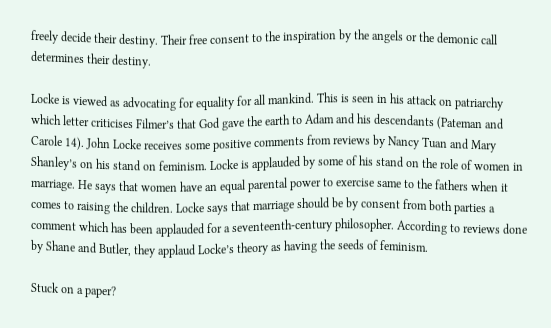freely decide their destiny. Their free consent to the inspiration by the angels or the demonic call determines their destiny.

Locke is viewed as advocating for equality for all mankind. This is seen in his attack on patriarchy which letter criticises Filmer’s that God gave the earth to Adam and his descendants (Pateman and Carole 14). John Locke receives some positive comments from reviews by Nancy Tuan and Mary Shanley’s on his stand on feminism. Locke is applauded by some of his stand on the role of women in marriage. He says that women have an equal parental power to exercise same to the fathers when it comes to raising the children. Locke says that marriage should be by consent from both parties a comment which has been applauded for a seventeenth-century philosopher. According to reviews done by Shane and Butler, they applaud Locke’s theory as having the seeds of feminism.

Stuck on a paper?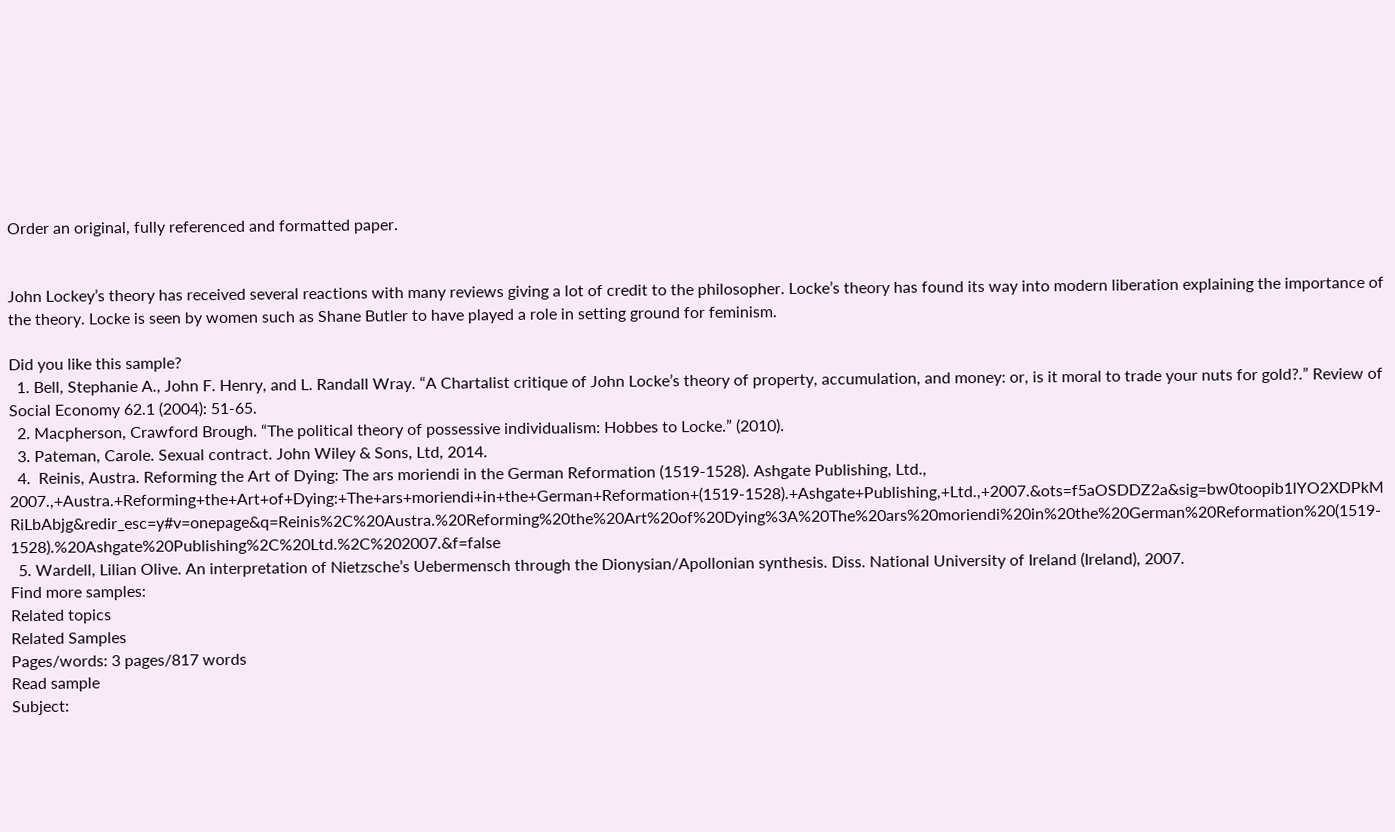Order an original, fully referenced and formatted paper.


John Lockey’s theory has received several reactions with many reviews giving a lot of credit to the philosopher. Locke’s theory has found its way into modern liberation explaining the importance of the theory. Locke is seen by women such as Shane Butler to have played a role in setting ground for feminism.

Did you like this sample?
  1. Bell, Stephanie A., John F. Henry, and L. Randall Wray. “A Chartalist critique of John Locke’s theory of property, accumulation, and money: or, is it moral to trade your nuts for gold?.” Review of Social Economy 62.1 (2004): 51-65.
  2. Macpherson, Crawford Brough. “The political theory of possessive individualism: Hobbes to Locke.” (2010).
  3. Pateman, Carole. Sexual contract. John Wiley & Sons, Ltd, 2014.
  4.  Reinis, Austra. Reforming the Art of Dying: The ars moriendi in the German Reformation (1519-1528). Ashgate Publishing, Ltd., 2007.,+Austra.+Reforming+the+Art+of+Dying:+The+ars+moriendi+in+the+German+Reformation+(1519-1528).+Ashgate+Publishing,+Ltd.,+2007.&ots=f5aOSDDZ2a&sig=bw0toopib1lYO2XDPkMRiLbAbjg&redir_esc=y#v=onepage&q=Reinis%2C%20Austra.%20Reforming%20the%20Art%20of%20Dying%3A%20The%20ars%20moriendi%20in%20the%20German%20Reformation%20(1519-1528).%20Ashgate%20Publishing%2C%20Ltd.%2C%202007.&f=false
  5. Wardell, Lilian Olive. An interpretation of Nietzsche’s Uebermensch through the Dionysian/Apollonian synthesis. Diss. National University of Ireland (Ireland), 2007.
Find more samples:
Related topics
Related Samples
Pages/words: 3 pages/817 words
Read sample
Subject: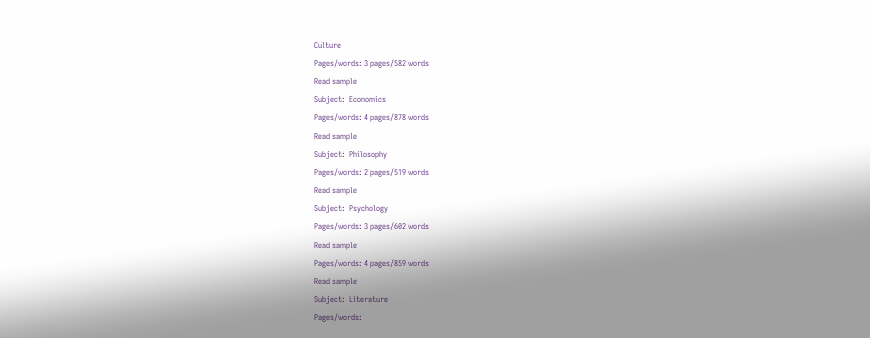Culture
Pages/words: 3 pages/582 words
Read sample
Subject:  Economics
Pages/words: 4 pages/878 words
Read sample
Subject:  Philosophy
Pages/words: 2 pages/519 words
Read sample
Subject:  Psychology
Pages/words: 3 pages/602 words
Read sample
Pages/words: 4 pages/859 words
Read sample
Subject:  Literature
Pages/words: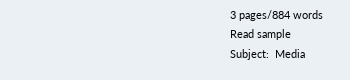3 pages/884 words
Read sample
Subject:  Media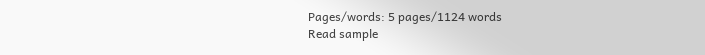Pages/words: 5 pages/1124 words
Read sample